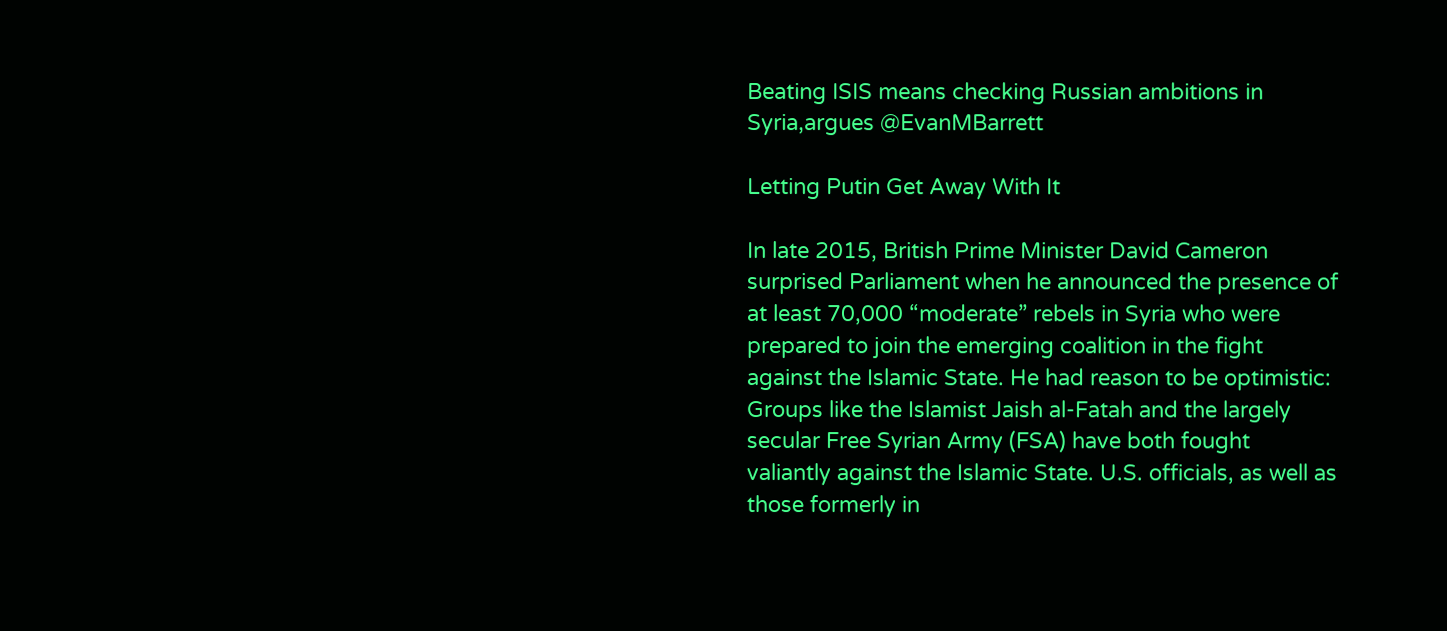Beating ISIS means checking Russian ambitions in Syria,argues @EvanMBarrett

Letting Putin Get Away With It

In late 2015, British Prime Minister David Cameron surprised Parliament when he announced the presence of at least 70,000 “moderate” rebels in Syria who were prepared to join the emerging coalition in the fight against the Islamic State. He had reason to be optimistic: Groups like the Islamist Jaish al-Fatah and the largely secular Free Syrian Army (FSA) have both fought valiantly against the Islamic State. U.S. officials, as well as those formerly in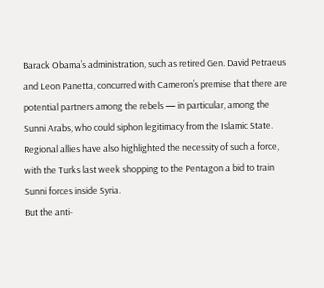Barack Obama’s administration, such as retired Gen. David Petraeus and Leon Panetta, concurred with Cameron’s premise that there are potential partners among the rebels — in particular, among the Sunni Arabs, who could siphon legitimacy from the Islamic State. Regional allies have also highlighted the necessity of such a force, with the Turks last week shopping to the Pentagon a bid to train Sunni forces inside Syria.
But the anti-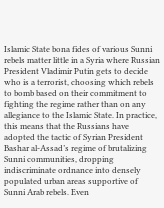Islamic State bona fides of various Sunni rebels matter little in a Syria where Russian President Vladimir Putin gets to decide who is a terrorist, choosing which rebels to bomb based on their commitment to fighting the regime rather than on any allegiance to the Islamic State. In practice, this means that the Russians have adopted the tactic of Syrian President Bashar al-Assad’s regime of brutalizing Sunni communities, dropping indiscriminate ordnance into densely populated urban areas supportive of Sunni Arab rebels. Even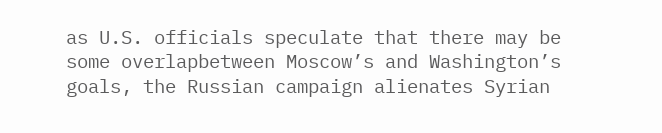as U.S. officials speculate that there may be some overlapbetween Moscow’s and Washington’s goals, the Russian campaign alienates Syrian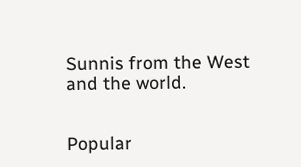Sunnis from the West and the world.


Popular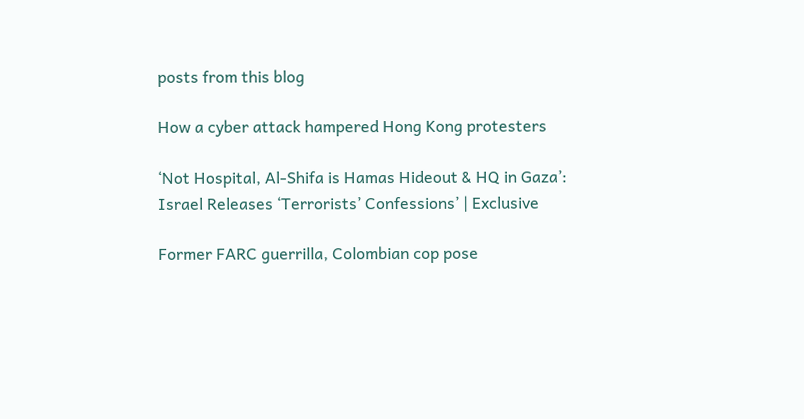posts from this blog

How a cyber attack hampered Hong Kong protesters

‘Not Hospital, Al-Shifa is Hamas Hideout & HQ in Gaza’: Israel Releases ‘Terrorists’ Confessions’ | Exclusive

Former FARC guerrilla, Colombian cop pose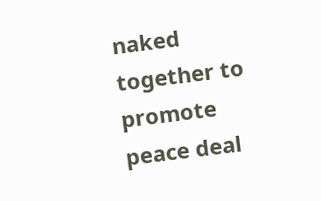naked together to promote peace deal